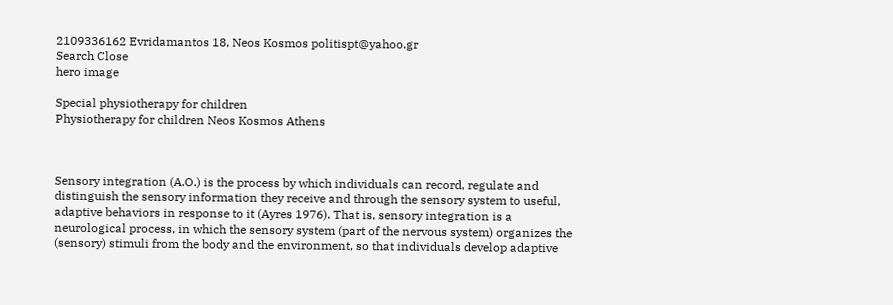2109336162 Evridamantos 18, Neos Kosmos politispt@yahoo.gr
Search Close
hero image

Special physiotherapy for children
Physiotherapy for children Neos Kosmos Athens



Sensory integration (A.O.) is the process by which individuals can record, regulate and distinguish the sensory information they receive and through the sensory system to useful, adaptive behaviors in response to it (Ayres 1976). That is, sensory integration is a neurological process, in which the sensory system (part of the nervous system) organizes the (sensory) stimuli from the body and the environment, so that individuals develop adaptive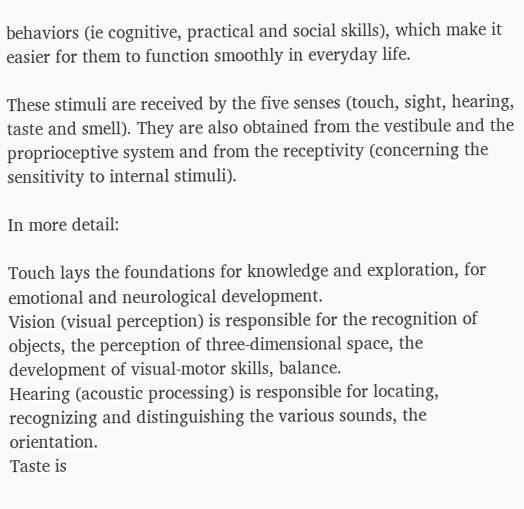behaviors (ie cognitive, practical and social skills), which make it easier for them to function smoothly in everyday life.

These stimuli are received by the five senses (touch, sight, hearing, taste and smell). They are also obtained from the vestibule and the proprioceptive system and from the receptivity (concerning the sensitivity to internal stimuli).

In more detail:

Touch lays the foundations for knowledge and exploration, for emotional and neurological development.
Vision (visual perception) is responsible for the recognition of objects, the perception of three-dimensional space, the development of visual-motor skills, balance.
Hearing (acoustic processing) is responsible for locating, recognizing and distinguishing the various sounds, the orientation.
Taste is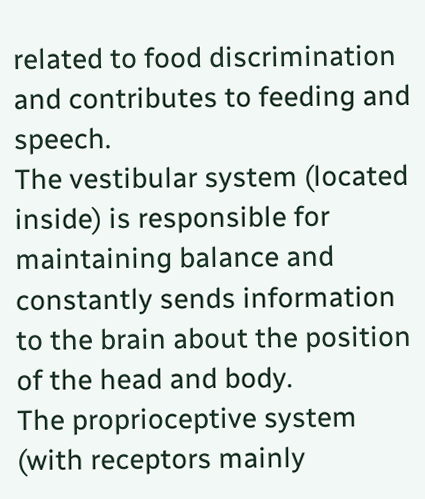related to food discrimination and contributes to feeding and speech.
The vestibular system (located inside) is responsible for maintaining balance and constantly sends information to the brain about the position of the head and body.
The proprioceptive system (with receptors mainly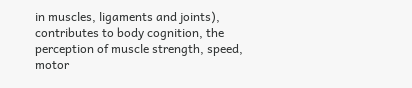in muscles, ligaments and joints), contributes to body cognition, the perception of muscle strength, speed, motor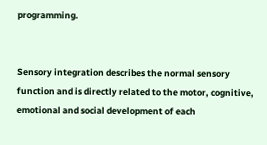programming.


Sensory integration describes the normal sensory function and is directly related to the motor, cognitive, emotional and social development of each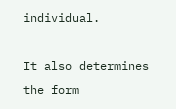individual.

It also determines the form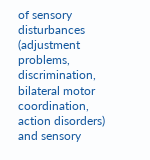of sensory disturbances (adjustment problems, discrimination, bilateral motor coordination, action disorders) and sensory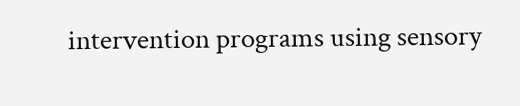intervention programs using sensory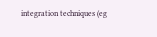integration techniques (eg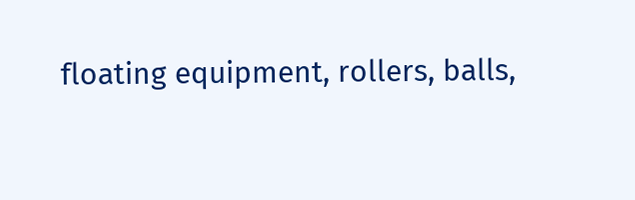floating equipment, rollers, balls,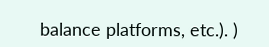balance platforms, etc.). )